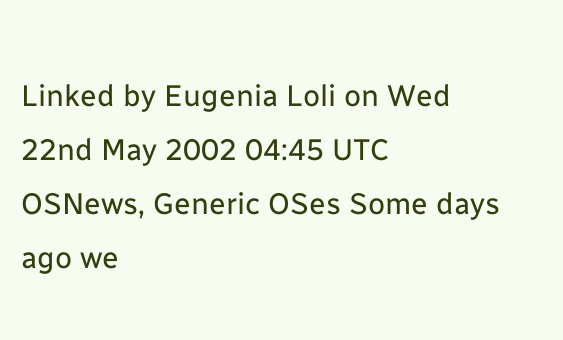Linked by Eugenia Loli on Wed 22nd May 2002 04:45 UTC
OSNews, Generic OSes Some days ago we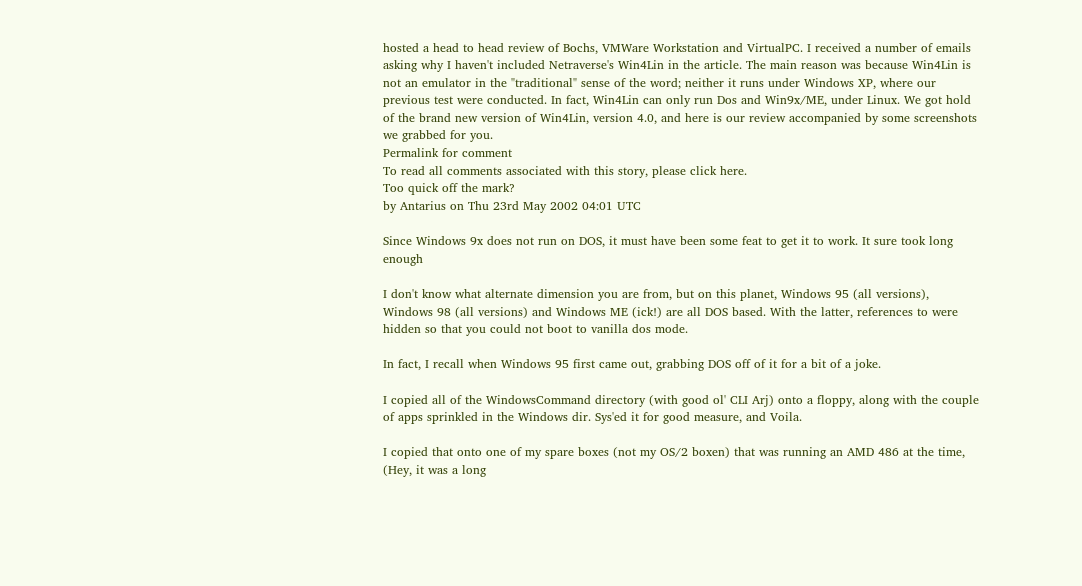hosted a head to head review of Bochs, VMWare Workstation and VirtualPC. I received a number of emails asking why I haven't included Netraverse's Win4Lin in the article. The main reason was because Win4Lin is not an emulator in the "traditional" sense of the word; neither it runs under Windows XP, where our previous test were conducted. In fact, Win4Lin can only run Dos and Win9x/ME, under Linux. We got hold of the brand new version of Win4Lin, version 4.0, and here is our review accompanied by some screenshots we grabbed for you.
Permalink for comment
To read all comments associated with this story, please click here.
Too quick off the mark?
by Antarius on Thu 23rd May 2002 04:01 UTC

Since Windows 9x does not run on DOS, it must have been some feat to get it to work. It sure took long enough

I don't know what alternate dimension you are from, but on this planet, Windows 95 (all versions), Windows 98 (all versions) and Windows ME (ick!) are all DOS based. With the latter, references to were hidden so that you could not boot to vanilla dos mode.

In fact, I recall when Windows 95 first came out, grabbing DOS off of it for a bit of a joke.

I copied all of the WindowsCommand directory (with good ol' CLI Arj) onto a floppy, along with the couple of apps sprinkled in the Windows dir. Sys'ed it for good measure, and Voila.

I copied that onto one of my spare boxes (not my OS/2 boxen) that was running an AMD 486 at the time, (Hey, it was a long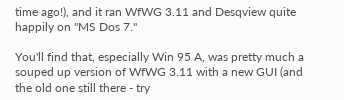time ago!), and it ran WfWG 3.11 and Desqview quite happily on "MS Dos 7."

You'll find that, especially Win 95 A, was pretty much a souped up version of WfWG 3.11 with a new GUI (and the old one still there - try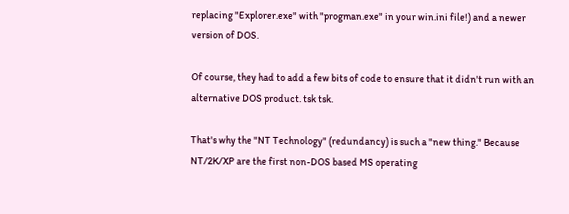replacing "Explorer.exe" with "progman.exe" in your win.ini file!) and a newer version of DOS.

Of course, they had to add a few bits of code to ensure that it didn't run with an alternative DOS product. tsk tsk.

That's why the "NT Technology" (redundancy) is such a "new thing." Because NT/2K/XP are the first non-DOS based MS operating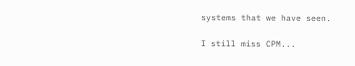systems that we have seen.

I still miss CPM...